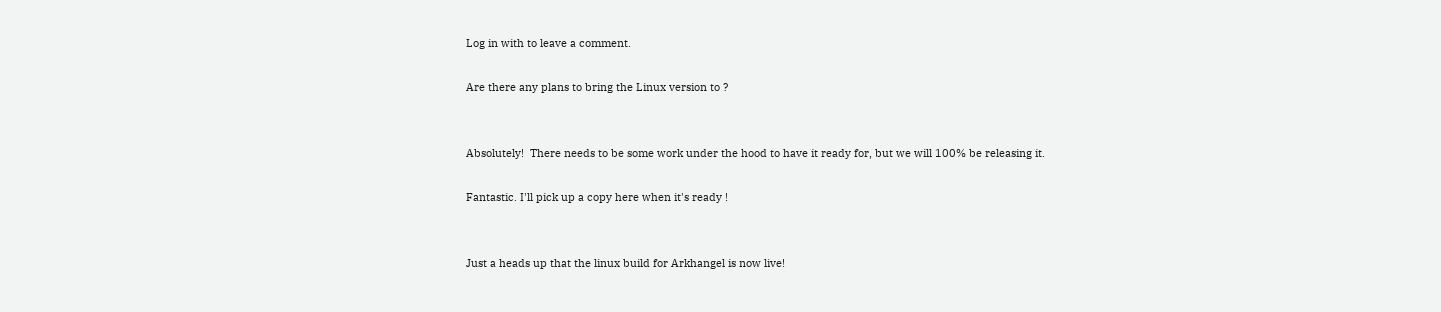Log in with to leave a comment.

Are there any plans to bring the Linux version to ?


Absolutely!  There needs to be some work under the hood to have it ready for, but we will 100% be releasing it.

Fantastic. I'll pick up a copy here when it's ready !


Just a heads up that the linux build for Arkhangel is now live!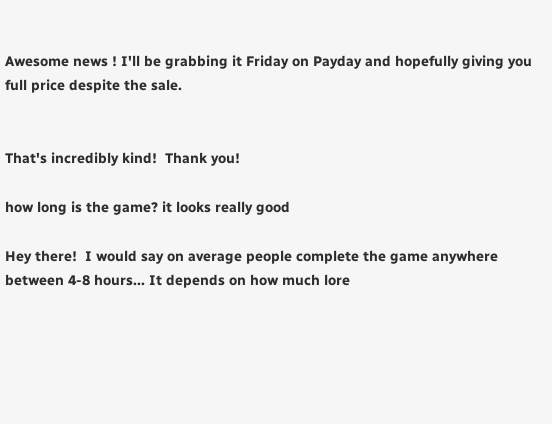Awesome news ! I'll be grabbing it Friday on Payday and hopefully giving you full price despite the sale.


That's incredibly kind!  Thank you!

how long is the game? it looks really good

Hey there!  I would say on average people complete the game anywhere between 4-8 hours... It depends on how much lore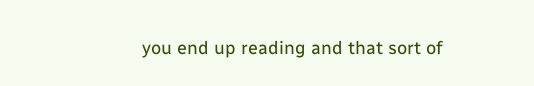you end up reading and that sort of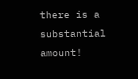there is a substantial amount!